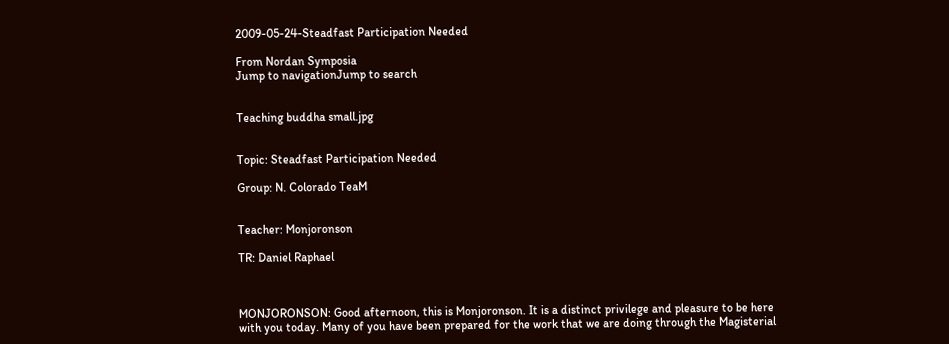2009-05-24-Steadfast Participation Needed

From Nordan Symposia
Jump to navigationJump to search


Teaching buddha small.jpg


Topic: Steadfast Participation Needed

Group: N. Colorado TeaM


Teacher: Monjoronson

TR: Daniel Raphael



MONJORONSON: Good afternoon, this is Monjoronson. It is a distinct privilege and pleasure to be here with you today. Many of you have been prepared for the work that we are doing through the Magisterial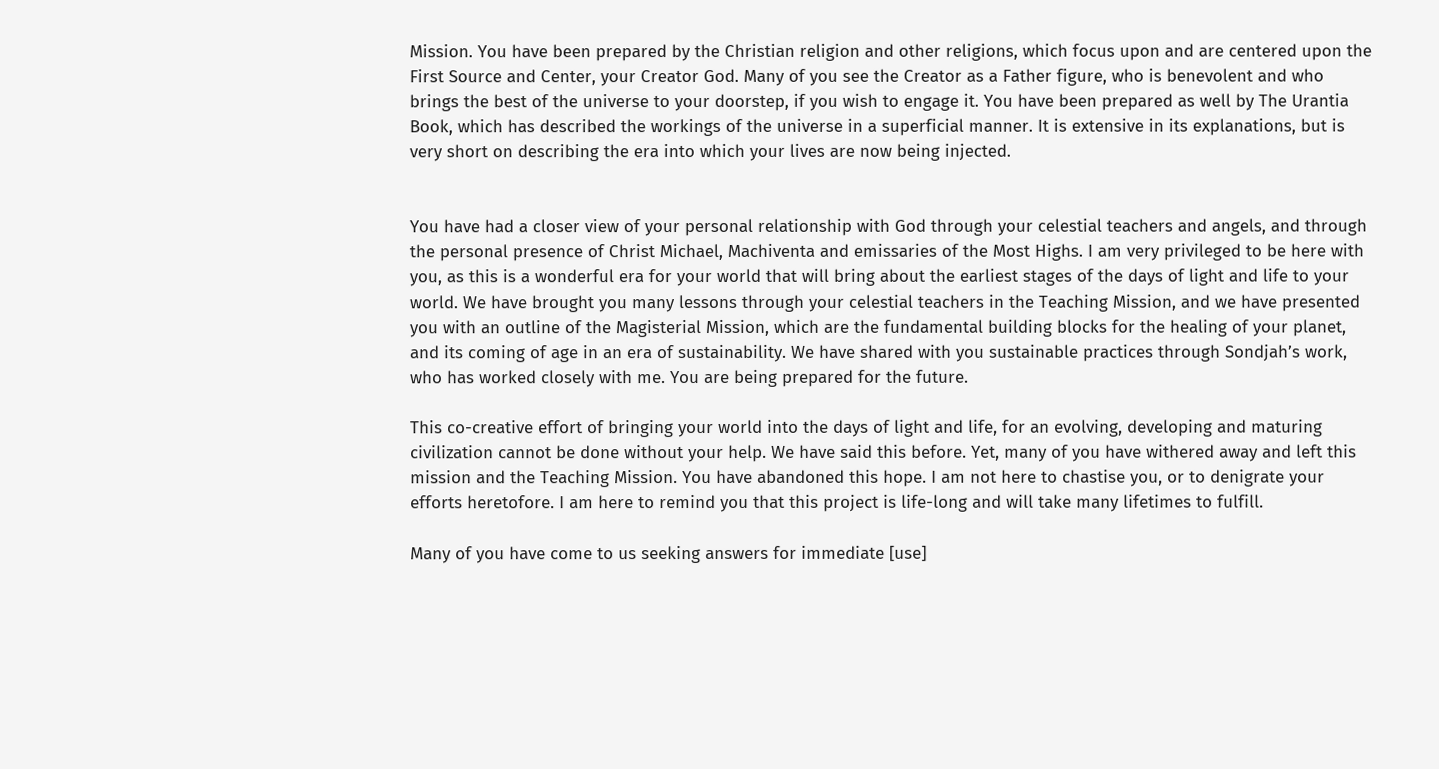Mission. You have been prepared by the Christian religion and other religions, which focus upon and are centered upon the First Source and Center, your Creator God. Many of you see the Creator as a Father figure, who is benevolent and who brings the best of the universe to your doorstep, if you wish to engage it. You have been prepared as well by The Urantia Book, which has described the workings of the universe in a superficial manner. It is extensive in its explanations, but is very short on describing the era into which your lives are now being injected.


You have had a closer view of your personal relationship with God through your celestial teachers and angels, and through the personal presence of Christ Michael, Machiventa and emissaries of the Most Highs. I am very privileged to be here with you, as this is a wonderful era for your world that will bring about the earliest stages of the days of light and life to your world. We have brought you many lessons through your celestial teachers in the Teaching Mission, and we have presented you with an outline of the Magisterial Mission, which are the fundamental building blocks for the healing of your planet, and its coming of age in an era of sustainability. We have shared with you sustainable practices through Sondjah’s work, who has worked closely with me. You are being prepared for the future.

This co-creative effort of bringing your world into the days of light and life, for an evolving, developing and maturing civilization cannot be done without your help. We have said this before. Yet, many of you have withered away and left this mission and the Teaching Mission. You have abandoned this hope. I am not here to chastise you, or to denigrate your efforts heretofore. I am here to remind you that this project is life-long and will take many lifetimes to fulfill.

Many of you have come to us seeking answers for immediate [use]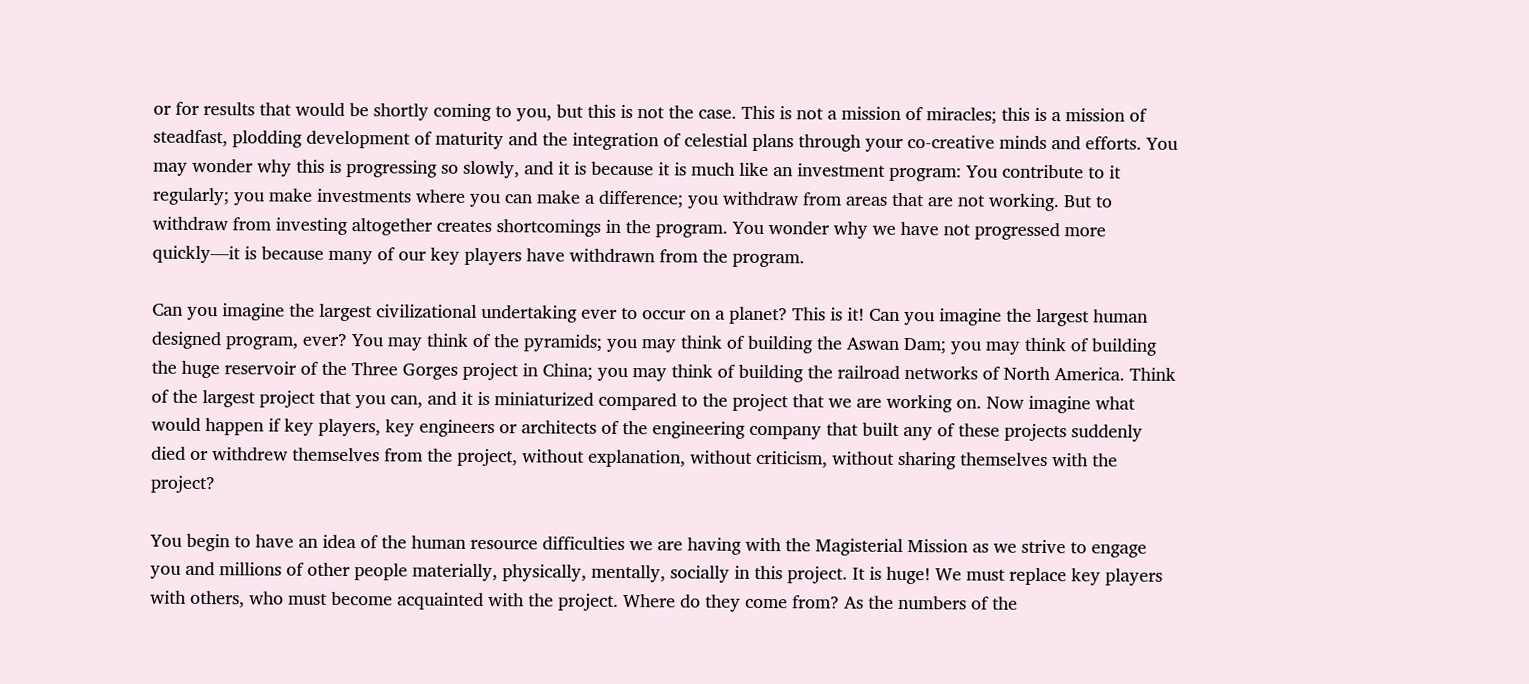or for results that would be shortly coming to you, but this is not the case. This is not a mission of miracles; this is a mission of steadfast, plodding development of maturity and the integration of celestial plans through your co-creative minds and efforts. You may wonder why this is progressing so slowly, and it is because it is much like an investment program: You contribute to it regularly; you make investments where you can make a difference; you withdraw from areas that are not working. But to withdraw from investing altogether creates shortcomings in the program. You wonder why we have not progressed more quickly—it is because many of our key players have withdrawn from the program.

Can you imagine the largest civilizational undertaking ever to occur on a planet? This is it! Can you imagine the largest human designed program, ever? You may think of the pyramids; you may think of building the Aswan Dam; you may think of building the huge reservoir of the Three Gorges project in China; you may think of building the railroad networks of North America. Think of the largest project that you can, and it is miniaturized compared to the project that we are working on. Now imagine what would happen if key players, key engineers or architects of the engineering company that built any of these projects suddenly died or withdrew themselves from the project, without explanation, without criticism, without sharing themselves with the project?

You begin to have an idea of the human resource difficulties we are having with the Magisterial Mission as we strive to engage you and millions of other people materially, physically, mentally, socially in this project. It is huge! We must replace key players with others, who must become acquainted with the project. Where do they come from? As the numbers of the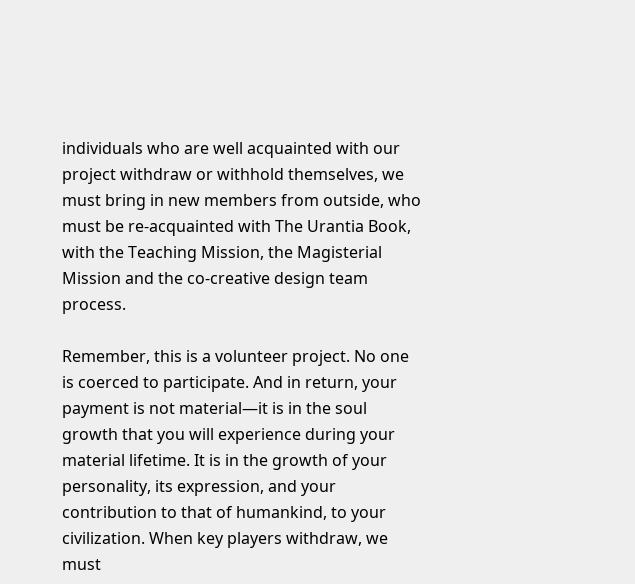individuals who are well acquainted with our project withdraw or withhold themselves, we must bring in new members from outside, who must be re-acquainted with The Urantia Book, with the Teaching Mission, the Magisterial Mission and the co-creative design team process.

Remember, this is a volunteer project. No one is coerced to participate. And in return, your payment is not material—it is in the soul growth that you will experience during your material lifetime. It is in the growth of your personality, its expression, and your contribution to that of humankind, to your civilization. When key players withdraw, we must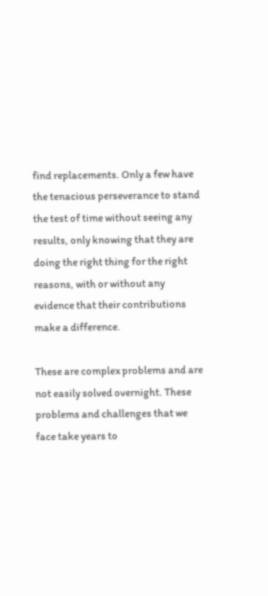find replacements. Only a few have the tenacious perseverance to stand the test of time without seeing any results, only knowing that they are doing the right thing for the right reasons, with or without any evidence that their contributions make a difference.

These are complex problems and are not easily solved overnight. These problems and challenges that we face take years to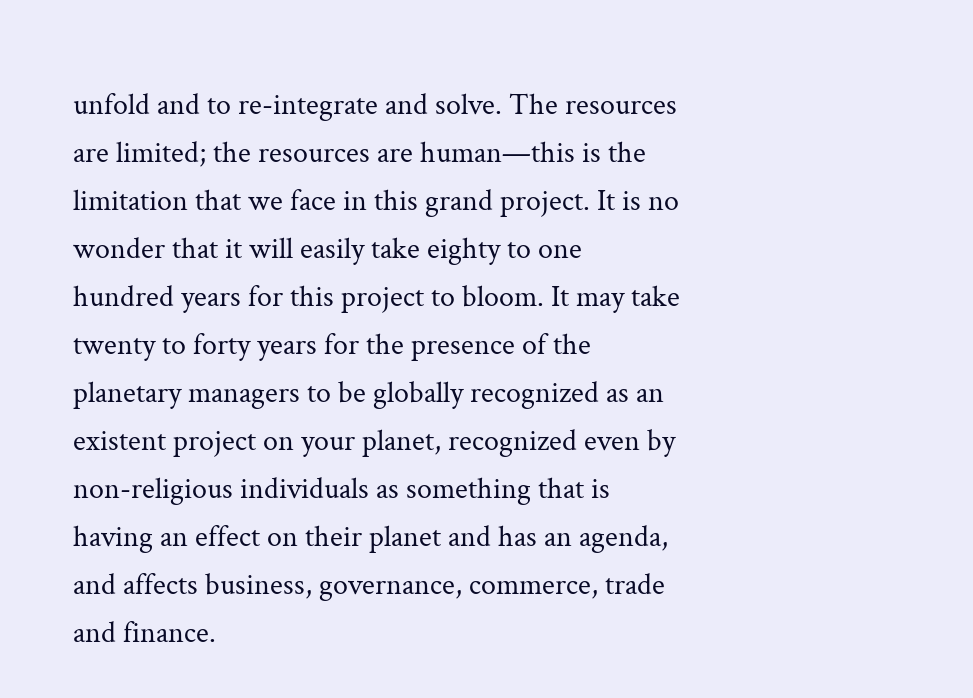unfold and to re-integrate and solve. The resources are limited; the resources are human—this is the limitation that we face in this grand project. It is no wonder that it will easily take eighty to one hundred years for this project to bloom. It may take twenty to forty years for the presence of the planetary managers to be globally recognized as an existent project on your planet, recognized even by non-religious individuals as something that is having an effect on their planet and has an agenda, and affects business, governance, commerce, trade and finance.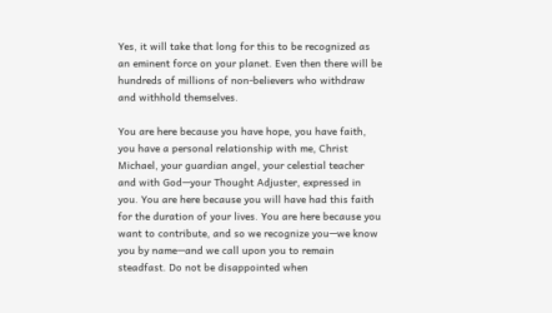Yes, it will take that long for this to be recognized as an eminent force on your planet. Even then there will be hundreds of millions of non-believers who withdraw and withhold themselves.

You are here because you have hope, you have faith, you have a personal relationship with me, Christ Michael, your guardian angel, your celestial teacher and with God—your Thought Adjuster, expressed in you. You are here because you will have had this faith for the duration of your lives. You are here because you want to contribute, and so we recognize you—we know you by name—and we call upon you to remain steadfast. Do not be disappointed when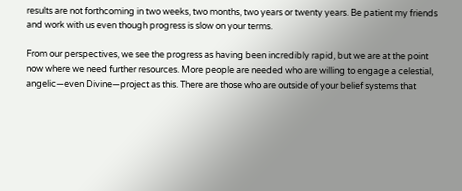results are not forthcoming in two weeks, two months, two years or twenty years. Be patient my friends and work with us even though progress is slow on your terms.

From our perspectives, we see the progress as having been incredibly rapid, but we are at the point now where we need further resources. More people are needed who are willing to engage a celestial, angelic—even Divine—project as this. There are those who are outside of your belief systems that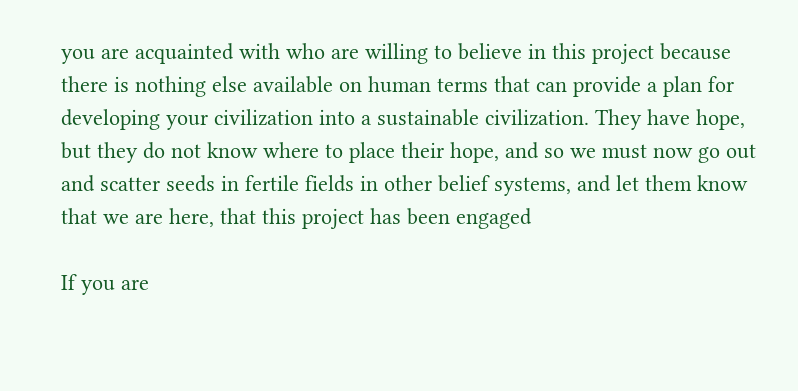you are acquainted with who are willing to believe in this project because there is nothing else available on human terms that can provide a plan for developing your civilization into a sustainable civilization. They have hope, but they do not know where to place their hope, and so we must now go out and scatter seeds in fertile fields in other belief systems, and let them know that we are here, that this project has been engaged

If you are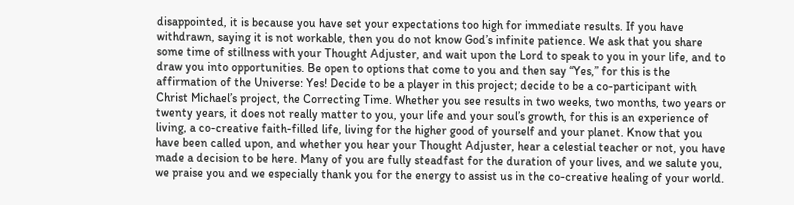disappointed, it is because you have set your expectations too high for immediate results. If you have withdrawn, saying it is not workable, then you do not know God’s infinite patience. We ask that you share some time of stillness with your Thought Adjuster, and wait upon the Lord to speak to you in your life, and to draw you into opportunities. Be open to options that come to you and then say “Yes,” for this is the affirmation of the Universe: Yes! Decide to be a player in this project; decide to be a co-participant with Christ Michael’s project, the Correcting Time. Whether you see results in two weeks, two months, two years or twenty years, it does not really matter to you, your life and your soul’s growth, for this is an experience of living, a co-creative faith-filled life, living for the higher good of yourself and your planet. Know that you have been called upon, and whether you hear your Thought Adjuster, hear a celestial teacher or not, you have made a decision to be here. Many of you are fully steadfast for the duration of your lives, and we salute you, we praise you and we especially thank you for the energy to assist us in the co-creative healing of your world.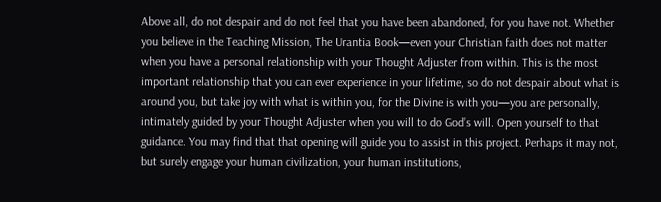Above all, do not despair and do not feel that you have been abandoned, for you have not. Whether you believe in the Teaching Mission, The Urantia Book—even your Christian faith does not matter when you have a personal relationship with your Thought Adjuster from within. This is the most important relationship that you can ever experience in your lifetime, so do not despair about what is around you, but take joy with what is within you, for the Divine is with you—you are personally, intimately guided by your Thought Adjuster when you will to do God’s will. Open yourself to that guidance. You may find that that opening will guide you to assist in this project. Perhaps it may not, but surely engage your human civilization, your human institutions,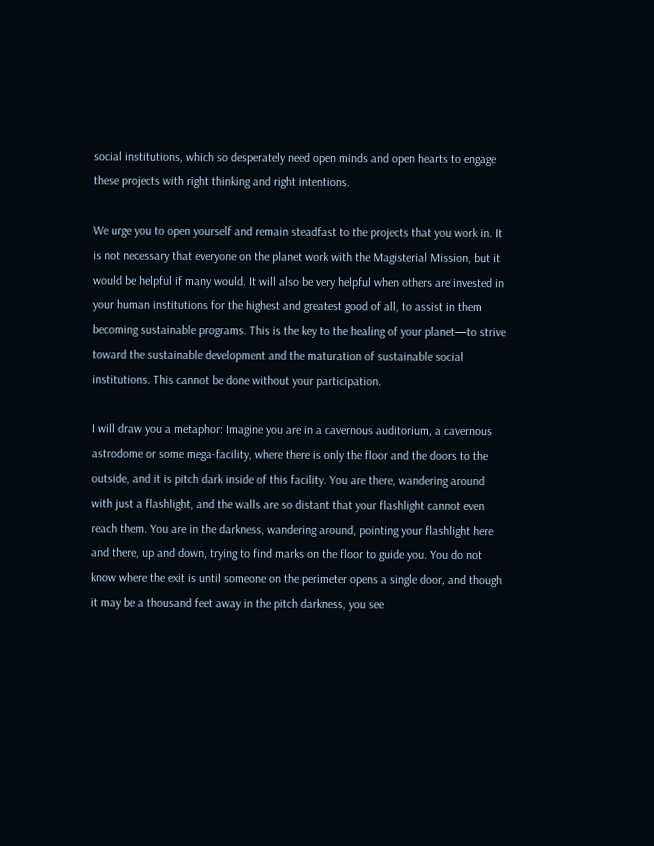social institutions, which so desperately need open minds and open hearts to engage these projects with right thinking and right intentions.

We urge you to open yourself and remain steadfast to the projects that you work in. It is not necessary that everyone on the planet work with the Magisterial Mission, but it would be helpful if many would. It will also be very helpful when others are invested in your human institutions for the highest and greatest good of all, to assist in them becoming sustainable programs. This is the key to the healing of your planet—to strive toward the sustainable development and the maturation of sustainable social institutions. This cannot be done without your participation.

I will draw you a metaphor: Imagine you are in a cavernous auditorium, a cavernous astrodome or some mega-facility, where there is only the floor and the doors to the outside, and it is pitch dark inside of this facility. You are there, wandering around with just a flashlight, and the walls are so distant that your flashlight cannot even reach them. You are in the darkness, wandering around, pointing your flashlight here and there, up and down, trying to find marks on the floor to guide you. You do not know where the exit is until someone on the perimeter opens a single door, and though it may be a thousand feet away in the pitch darkness, you see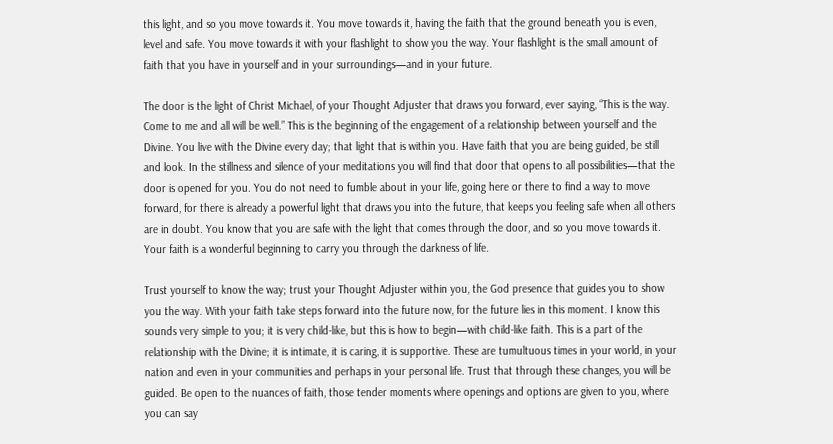this light, and so you move towards it. You move towards it, having the faith that the ground beneath you is even, level and safe. You move towards it with your flashlight to show you the way. Your flashlight is the small amount of faith that you have in yourself and in your surroundings—and in your future.

The door is the light of Christ Michael, of your Thought Adjuster that draws you forward, ever saying, “This is the way. Come to me and all will be well.” This is the beginning of the engagement of a relationship between yourself and the Divine. You live with the Divine every day; that light that is within you. Have faith that you are being guided, be still and look. In the stillness and silence of your meditations you will find that door that opens to all possibilities—that the door is opened for you. You do not need to fumble about in your life, going here or there to find a way to move forward, for there is already a powerful light that draws you into the future, that keeps you feeling safe when all others are in doubt. You know that you are safe with the light that comes through the door, and so you move towards it. Your faith is a wonderful beginning to carry you through the darkness of life.

Trust yourself to know the way; trust your Thought Adjuster within you, the God presence that guides you to show you the way. With your faith take steps forward into the future now, for the future lies in this moment. I know this sounds very simple to you; it is very child-like, but this is how to begin—with child-like faith. This is a part of the relationship with the Divine; it is intimate, it is caring, it is supportive. These are tumultuous times in your world, in your nation and even in your communities and perhaps in your personal life. Trust that through these changes, you will be guided. Be open to the nuances of faith, those tender moments where openings and options are given to you, where you can say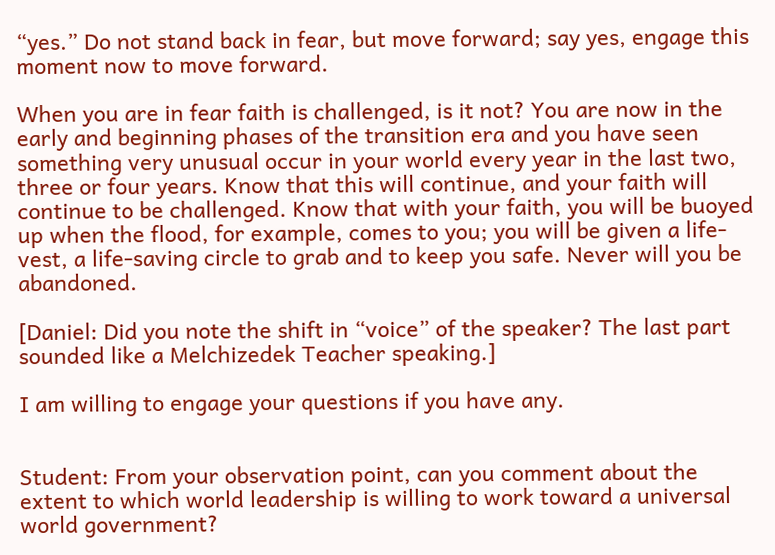“yes.” Do not stand back in fear, but move forward; say yes, engage this moment now to move forward.

When you are in fear faith is challenged, is it not? You are now in the early and beginning phases of the transition era and you have seen something very unusual occur in your world every year in the last two, three or four years. Know that this will continue, and your faith will continue to be challenged. Know that with your faith, you will be buoyed up when the flood, for example, comes to you; you will be given a life-vest, a life-saving circle to grab and to keep you safe. Never will you be abandoned.

[Daniel: Did you note the shift in “voice” of the speaker? The last part sounded like a Melchizedek Teacher speaking.]

I am willing to engage your questions if you have any.


Student: From your observation point, can you comment about the extent to which world leadership is willing to work toward a universal world government?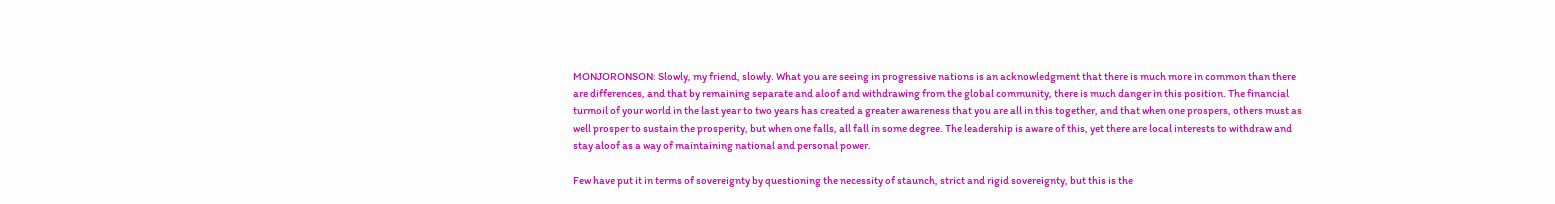MONJORONSON: Slowly, my friend, slowly. What you are seeing in progressive nations is an acknowledgment that there is much more in common than there are differences, and that by remaining separate and aloof and withdrawing from the global community, there is much danger in this position. The financial turmoil of your world in the last year to two years has created a greater awareness that you are all in this together, and that when one prospers, others must as well prosper to sustain the prosperity, but when one falls, all fall in some degree. The leadership is aware of this, yet there are local interests to withdraw and stay aloof as a way of maintaining national and personal power.

Few have put it in terms of sovereignty by questioning the necessity of staunch, strict and rigid sovereignty, but this is the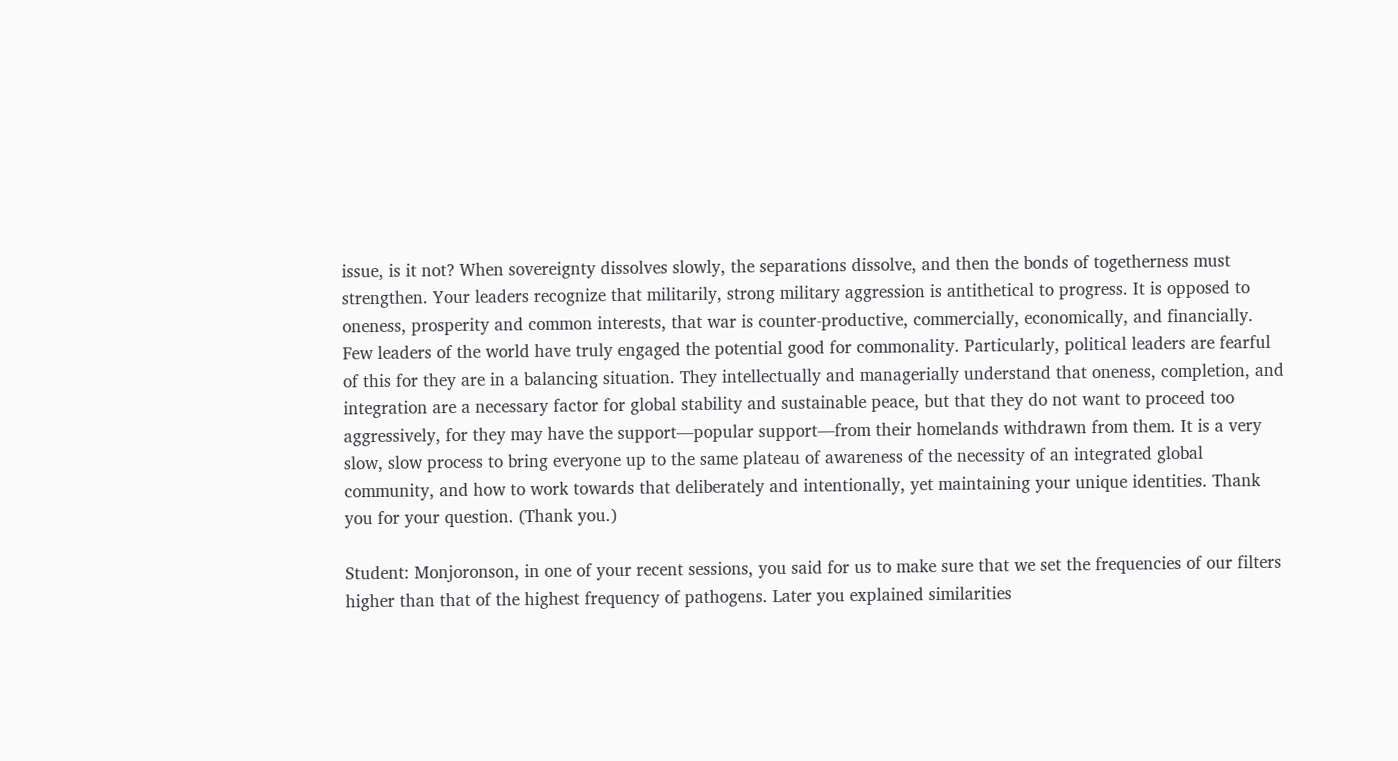issue, is it not? When sovereignty dissolves slowly, the separations dissolve, and then the bonds of togetherness must strengthen. Your leaders recognize that militarily, strong military aggression is antithetical to progress. It is opposed to oneness, prosperity and common interests, that war is counter-productive, commercially, economically, and financially. Few leaders of the world have truly engaged the potential good for commonality. Particularly, political leaders are fearful of this for they are in a balancing situation. They intellectually and managerially understand that oneness, completion, and integration are a necessary factor for global stability and sustainable peace, but that they do not want to proceed too aggressively, for they may have the support—popular support—from their homelands withdrawn from them. It is a very slow, slow process to bring everyone up to the same plateau of awareness of the necessity of an integrated global community, and how to work towards that deliberately and intentionally, yet maintaining your unique identities. Thank you for your question. (Thank you.)

Student: Monjoronson, in one of your recent sessions, you said for us to make sure that we set the frequencies of our filters higher than that of the highest frequency of pathogens. Later you explained similarities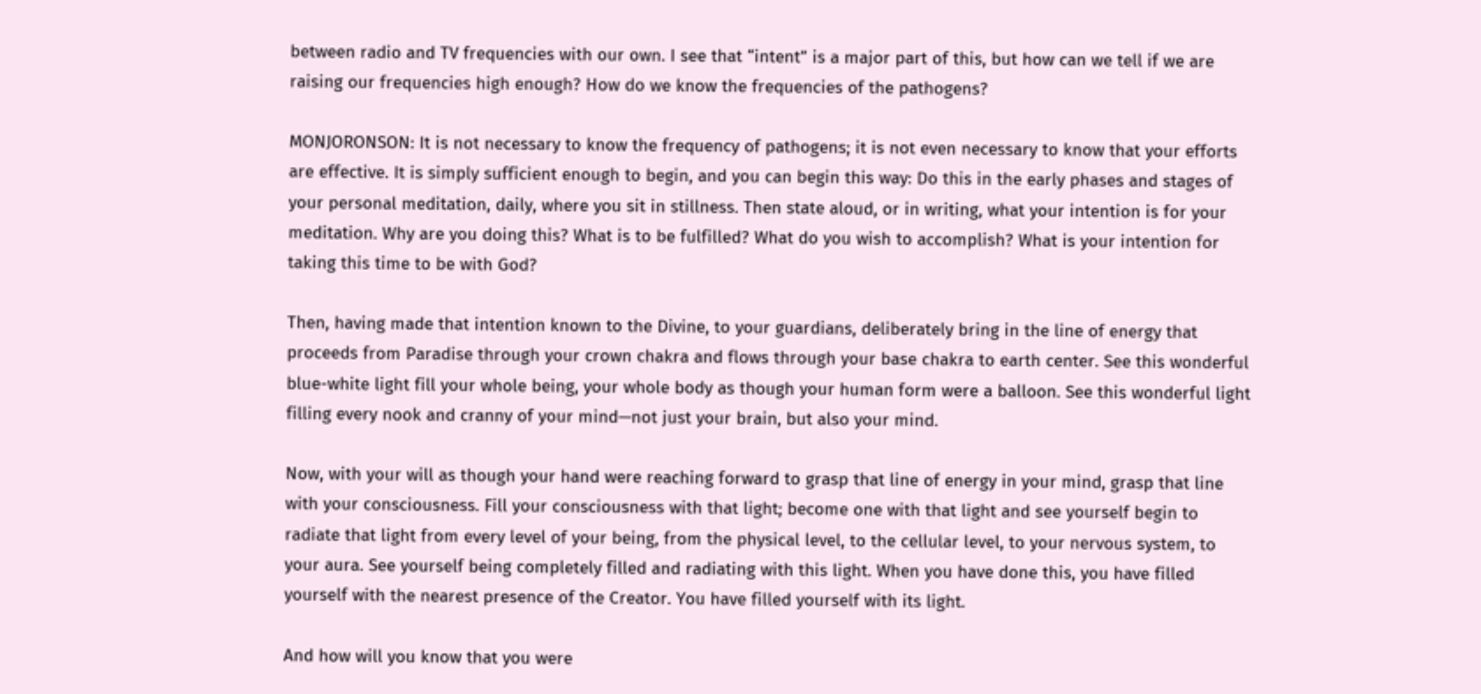between radio and TV frequencies with our own. I see that “intent” is a major part of this, but how can we tell if we are raising our frequencies high enough? How do we know the frequencies of the pathogens?

MONJORONSON: It is not necessary to know the frequency of pathogens; it is not even necessary to know that your efforts are effective. It is simply sufficient enough to begin, and you can begin this way: Do this in the early phases and stages of your personal meditation, daily, where you sit in stillness. Then state aloud, or in writing, what your intention is for your meditation. Why are you doing this? What is to be fulfilled? What do you wish to accomplish? What is your intention for taking this time to be with God?

Then, having made that intention known to the Divine, to your guardians, deliberately bring in the line of energy that proceeds from Paradise through your crown chakra and flows through your base chakra to earth center. See this wonderful blue-white light fill your whole being, your whole body as though your human form were a balloon. See this wonderful light filling every nook and cranny of your mind—not just your brain, but also your mind.

Now, with your will as though your hand were reaching forward to grasp that line of energy in your mind, grasp that line with your consciousness. Fill your consciousness with that light; become one with that light and see yourself begin to radiate that light from every level of your being, from the physical level, to the cellular level, to your nervous system, to your aura. See yourself being completely filled and radiating with this light. When you have done this, you have filled yourself with the nearest presence of the Creator. You have filled yourself with its light.

And how will you know that you were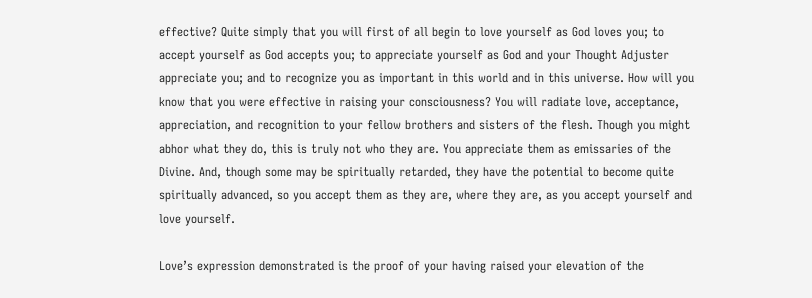effective? Quite simply that you will first of all begin to love yourself as God loves you; to accept yourself as God accepts you; to appreciate yourself as God and your Thought Adjuster appreciate you; and to recognize you as important in this world and in this universe. How will you know that you were effective in raising your consciousness? You will radiate love, acceptance, appreciation, and recognition to your fellow brothers and sisters of the flesh. Though you might abhor what they do, this is truly not who they are. You appreciate them as emissaries of the Divine. And, though some may be spiritually retarded, they have the potential to become quite spiritually advanced, so you accept them as they are, where they are, as you accept yourself and love yourself.

Love’s expression demonstrated is the proof of your having raised your elevation of the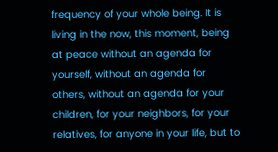frequency of your whole being. It is living in the now, this moment, being at peace without an agenda for yourself, without an agenda for others, without an agenda for your children, for your neighbors, for your relatives, for anyone in your life, but to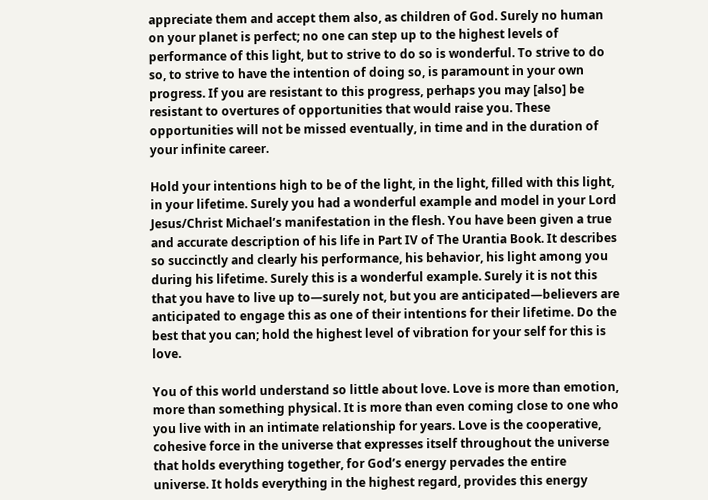appreciate them and accept them also, as children of God. Surely no human on your planet is perfect; no one can step up to the highest levels of performance of this light, but to strive to do so is wonderful. To strive to do so, to strive to have the intention of doing so, is paramount in your own progress. If you are resistant to this progress, perhaps you may [also] be resistant to overtures of opportunities that would raise you. These opportunities will not be missed eventually, in time and in the duration of your infinite career.

Hold your intentions high to be of the light, in the light, filled with this light, in your lifetime. Surely you had a wonderful example and model in your Lord Jesus/Christ Michael’s manifestation in the flesh. You have been given a true and accurate description of his life in Part IV of The Urantia Book. It describes so succinctly and clearly his performance, his behavior, his light among you during his lifetime. Surely this is a wonderful example. Surely it is not this that you have to live up to—surely not, but you are anticipated—believers are anticipated to engage this as one of their intentions for their lifetime. Do the best that you can; hold the highest level of vibration for your self for this is love.

You of this world understand so little about love. Love is more than emotion, more than something physical. It is more than even coming close to one who you live with in an intimate relationship for years. Love is the cooperative, cohesive force in the universe that expresses itself throughout the universe that holds everything together, for God’s energy pervades the entire universe. It holds everything in the highest regard, provides this energy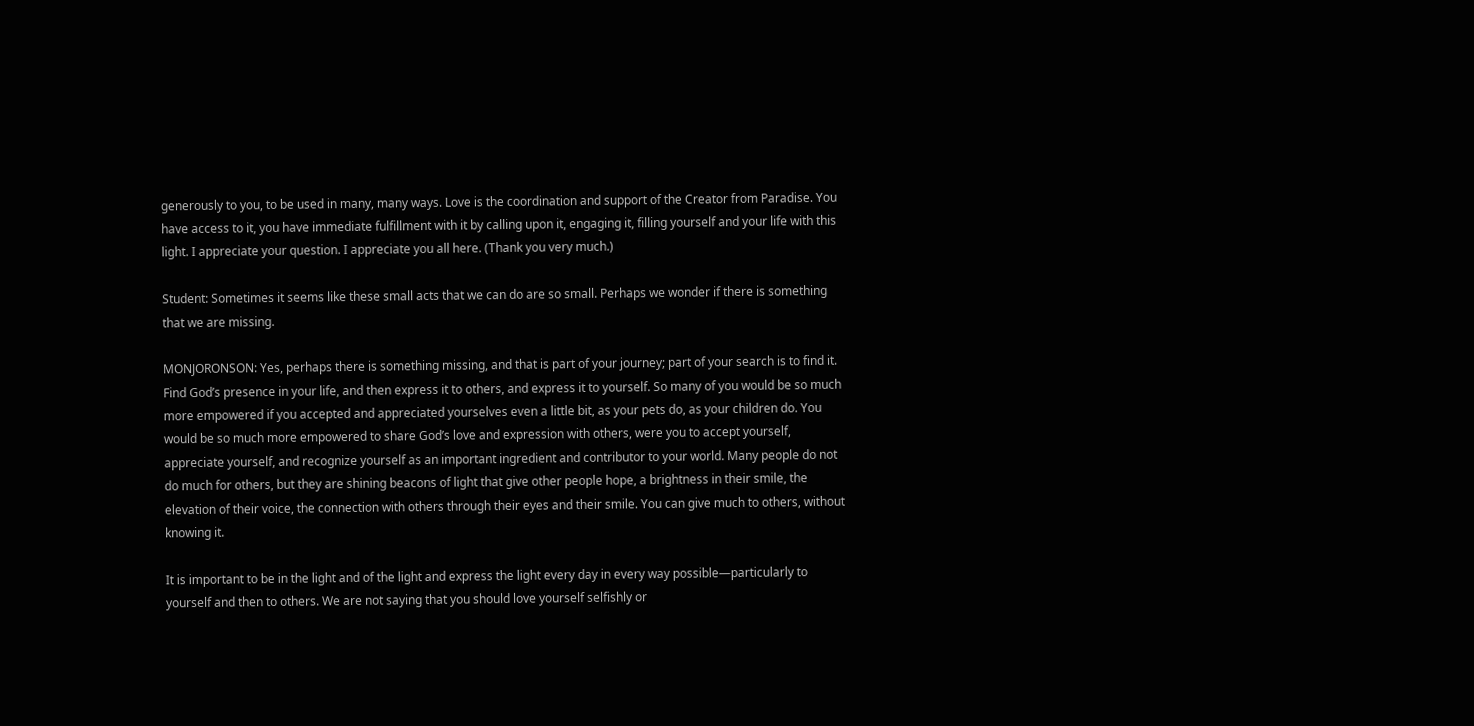generously to you, to be used in many, many ways. Love is the coordination and support of the Creator from Paradise. You have access to it, you have immediate fulfillment with it by calling upon it, engaging it, filling yourself and your life with this light. I appreciate your question. I appreciate you all here. (Thank you very much.)

Student: Sometimes it seems like these small acts that we can do are so small. Perhaps we wonder if there is something that we are missing.

MONJORONSON: Yes, perhaps there is something missing, and that is part of your journey; part of your search is to find it. Find God’s presence in your life, and then express it to others, and express it to yourself. So many of you would be so much more empowered if you accepted and appreciated yourselves even a little bit, as your pets do, as your children do. You would be so much more empowered to share God’s love and expression with others, were you to accept yourself, appreciate yourself, and recognize yourself as an important ingredient and contributor to your world. Many people do not do much for others, but they are shining beacons of light that give other people hope, a brightness in their smile, the elevation of their voice, the connection with others through their eyes and their smile. You can give much to others, without knowing it.

It is important to be in the light and of the light and express the light every day in every way possible—particularly to yourself and then to others. We are not saying that you should love yourself selfishly or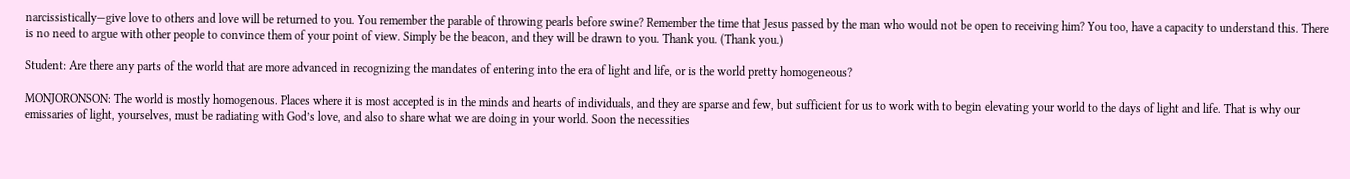narcissistically—give love to others and love will be returned to you. You remember the parable of throwing pearls before swine? Remember the time that Jesus passed by the man who would not be open to receiving him? You too, have a capacity to understand this. There is no need to argue with other people to convince them of your point of view. Simply be the beacon, and they will be drawn to you. Thank you. (Thank you.)

Student: Are there any parts of the world that are more advanced in recognizing the mandates of entering into the era of light and life, or is the world pretty homogeneous?

MONJORONSON: The world is mostly homogenous. Places where it is most accepted is in the minds and hearts of individuals, and they are sparse and few, but sufficient for us to work with to begin elevating your world to the days of light and life. That is why our emissaries of light, yourselves, must be radiating with God’s love, and also to share what we are doing in your world. Soon the necessities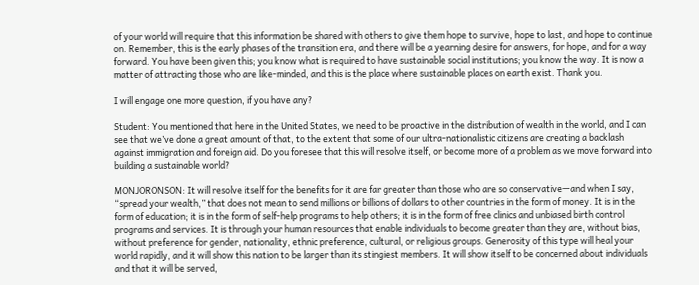of your world will require that this information be shared with others to give them hope to survive, hope to last, and hope to continue on. Remember, this is the early phases of the transition era, and there will be a yearning desire for answers, for hope, and for a way forward. You have been given this; you know what is required to have sustainable social institutions; you know the way. It is now a matter of attracting those who are like-minded, and this is the place where sustainable places on earth exist. Thank you.

I will engage one more question, if you have any?

Student: You mentioned that here in the United States, we need to be proactive in the distribution of wealth in the world, and I can see that we’ve done a great amount of that, to the extent that some of our ultra-nationalistic citizens are creating a backlash against immigration and foreign aid. Do you foresee that this will resolve itself, or become more of a problem as we move forward into building a sustainable world?

MONJORONSON: It will resolve itself for the benefits for it are far greater than those who are so conservative—and when I say, “spread your wealth,” that does not mean to send millions or billions of dollars to other countries in the form of money. It is in the form of education; it is in the form of self-help programs to help others; it is in the form of free clinics and unbiased birth control programs and services. It is through your human resources that enable individuals to become greater than they are, without bias, without preference for gender, nationality, ethnic preference, cultural, or religious groups. Generosity of this type will heal your world rapidly, and it will show this nation to be larger than its stingiest members. It will show itself to be concerned about individuals and that it will be served,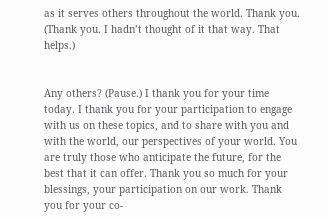as it serves others throughout the world. Thank you. (Thank you. I hadn’t thought of it that way. That helps.)


Any others? (Pause.) I thank you for your time today. I thank you for your participation to engage with us on these topics, and to share with you and with the world, our perspectives of your world. You are truly those who anticipate the future, for the best that it can offer. Thank you so much for your blessings, your participation on our work. Thank you for your co-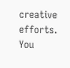creative efforts. You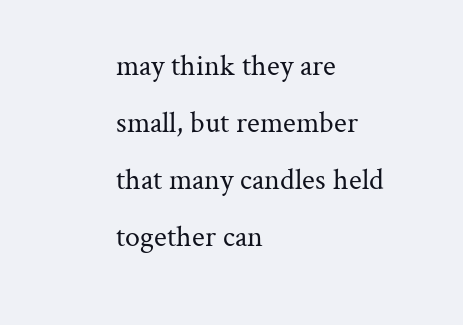may think they are small, but remember that many candles held together can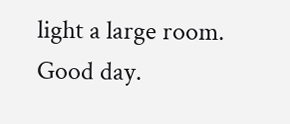light a large room. Good day.